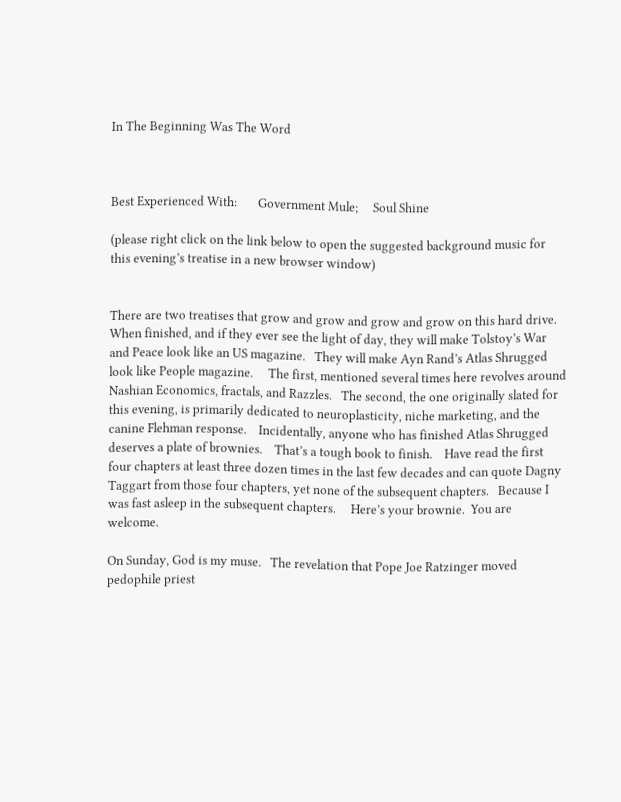In The Beginning Was The Word



Best Experienced With:       Government Mule;     Soul Shine

(please right click on the link below to open the suggested background music for this evening’s treatise in a new browser window)


There are two treatises that grow and grow and grow and grow on this hard drive.    When finished, and if they ever see the light of day, they will make Tolstoy’s War and Peace look like an US magazine.   They will make Ayn Rand’s Atlas Shrugged look like People magazine.     The first, mentioned several times here revolves around Nashian Economics, fractals, and Razzles.   The second, the one originally slated for this evening, is primarily dedicated to neuroplasticity, niche marketing, and the canine Flehman response.    Incidentally, anyone who has finished Atlas Shrugged deserves a plate of brownies.    That’s a tough book to finish.    Have read the first four chapters at least three dozen times in the last few decades and can quote Dagny Taggart from those four chapters, yet none of the subsequent chapters.   Because I was fast asleep in the subsequent chapters.     Here’s your brownie.  You are welcome.

On Sunday, God is my muse.   The revelation that Pope Joe Ratzinger moved pedophile priest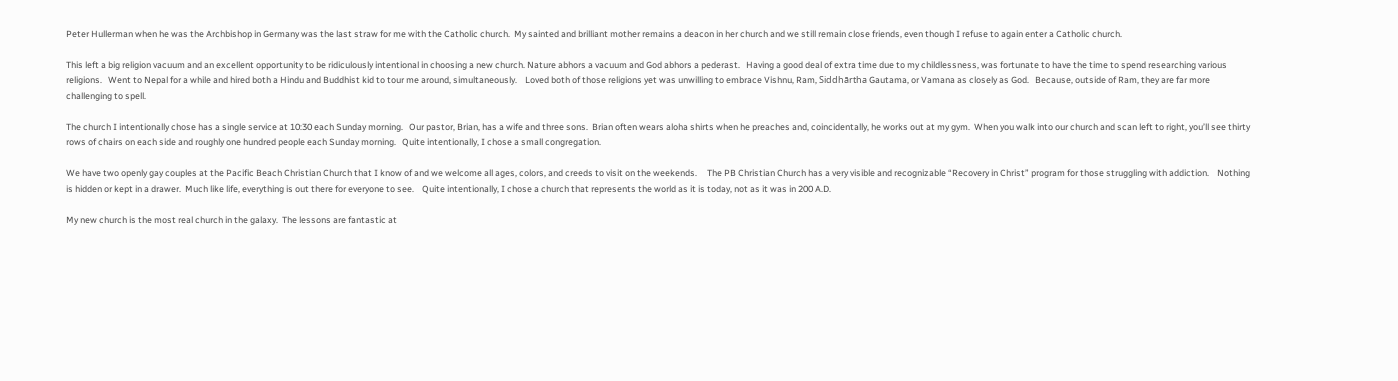Peter Hullerman when he was the Archbishop in Germany was the last straw for me with the Catholic church.  My sainted and brilliant mother remains a deacon in her church and we still remain close friends, even though I refuse to again enter a Catholic church.

This left a big religion vacuum and an excellent opportunity to be ridiculously intentional in choosing a new church. Nature abhors a vacuum and God abhors a pederast.   Having a good deal of extra time due to my childlessness, was fortunate to have the time to spend researching various religions.   Went to Nepal for a while and hired both a Hindu and Buddhist kid to tour me around, simultaneously.    Loved both of those religions yet was unwilling to embrace Vishnu, Ram, Siddhārtha Gautama, or Vamana as closely as God.   Because, outside of Ram, they are far more challenging to spell.

The church I intentionally chose has a single service at 10:30 each Sunday morning.   Our pastor, Brian, has a wife and three sons.  Brian often wears aloha shirts when he preaches and, coincidentally, he works out at my gym.  When you walk into our church and scan left to right, you’ll see thirty rows of chairs on each side and roughly one hundred people each Sunday morning.   Quite intentionally, I chose a small congregation.

We have two openly gay couples at the Pacific Beach Christian Church that I know of and we welcome all ages, colors, and creeds to visit on the weekends.     The PB Christian Church has a very visible and recognizable “Recovery in Christ” program for those struggling with addiction.    Nothing is hidden or kept in a drawer.  Much like life, everything is out there for everyone to see.    Quite intentionally, I chose a church that represents the world as it is today, not as it was in 200 A.D.

My new church is the most real church in the galaxy.  The lessons are fantastic at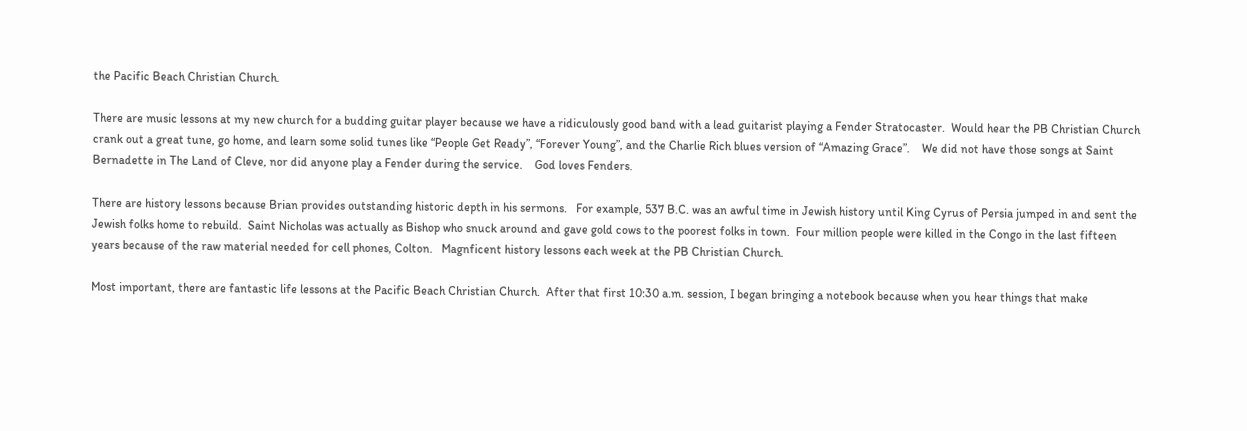the Pacific Beach Christian Church.

There are music lessons at my new church for a budding guitar player because we have a ridiculously good band with a lead guitarist playing a Fender Stratocaster.  Would hear the PB Christian Church crank out a great tune, go home, and learn some solid tunes like “People Get Ready”, “Forever Young”, and the Charlie Rich blues version of “Amazing Grace”.    We did not have those songs at Saint Bernadette in The Land of Cleve, nor did anyone play a Fender during the service.    God loves Fenders.

There are history lessons because Brian provides outstanding historic depth in his sermons.   For example, 537 B.C. was an awful time in Jewish history until King Cyrus of Persia jumped in and sent the Jewish folks home to rebuild.  Saint Nicholas was actually as Bishop who snuck around and gave gold cows to the poorest folks in town.  Four million people were killed in the Congo in the last fifteen years because of the raw material needed for cell phones, Colton.   Magnficent history lessons each week at the PB Christian Church.

Most important, there are fantastic life lessons at the Pacific Beach Christian Church.  After that first 10:30 a.m. session, I began bringing a notebook because when you hear things that make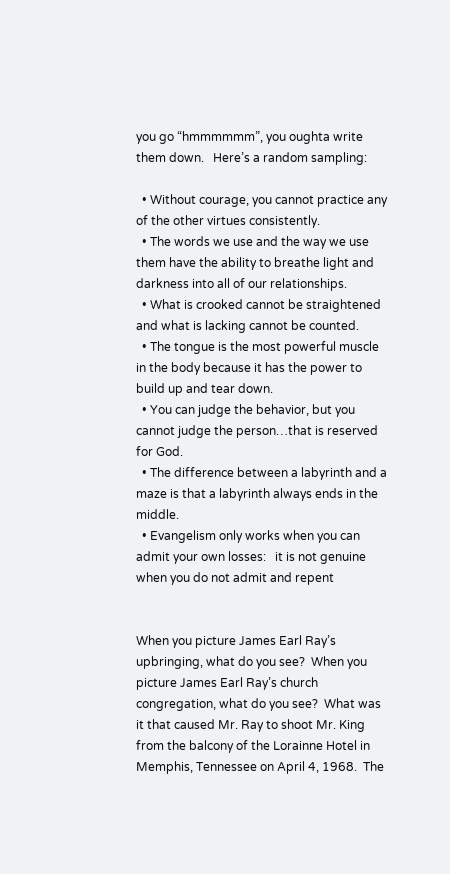you go “hmmmmmm”, you oughta write them down.   Here’s a random sampling:

  • Without courage, you cannot practice any of the other virtues consistently.
  • The words we use and the way we use them have the ability to breathe light and darkness into all of our relationships.
  • What is crooked cannot be straightened and what is lacking cannot be counted.
  • The tongue is the most powerful muscle in the body because it has the power to build up and tear down.
  • You can judge the behavior, but you cannot judge the person…that is reserved for God.
  • The difference between a labyrinth and a maze is that a labyrinth always ends in the middle.
  • Evangelism only works when you can admit your own losses:   it is not genuine when you do not admit and repent


When you picture James Earl Ray’s upbringing, what do you see?  When you picture James Earl Ray’s church congregation, what do you see?  What was it that caused Mr. Ray to shoot Mr. King from the balcony of the Lorainne Hotel in Memphis, Tennessee on April 4, 1968.  The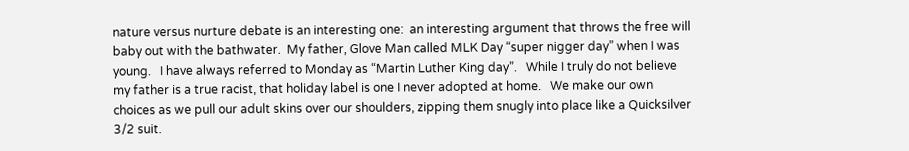nature versus nurture debate is an interesting one:  an interesting argument that throws the free will baby out with the bathwater.  My father, Glove Man called MLK Day “super nigger day” when I was young.   I have always referred to Monday as “Martin Luther King day”.   While I truly do not believe my father is a true racist, that holiday label is one I never adopted at home.   We make our own choices as we pull our adult skins over our shoulders, zipping them snugly into place like a Quicksilver 3/2 suit.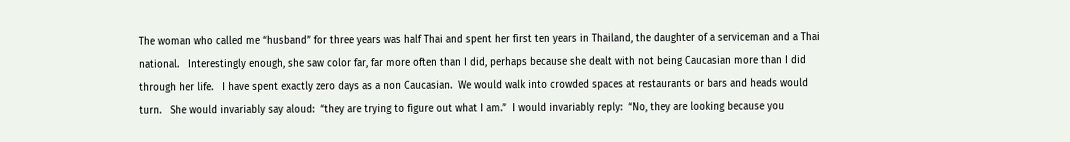The woman who called me “husband” for three years was half Thai and spent her first ten years in Thailand, the daughter of a serviceman and a Thai national.   Interestingly enough, she saw color far, far more often than I did, perhaps because she dealt with not being Caucasian more than I did through her life.   I have spent exactly zero days as a non Caucasian.  We would walk into crowded spaces at restaurants or bars and heads would turn.   She would invariably say aloud:  “they are trying to figure out what I am.”  I would invariably reply:  “No, they are looking because you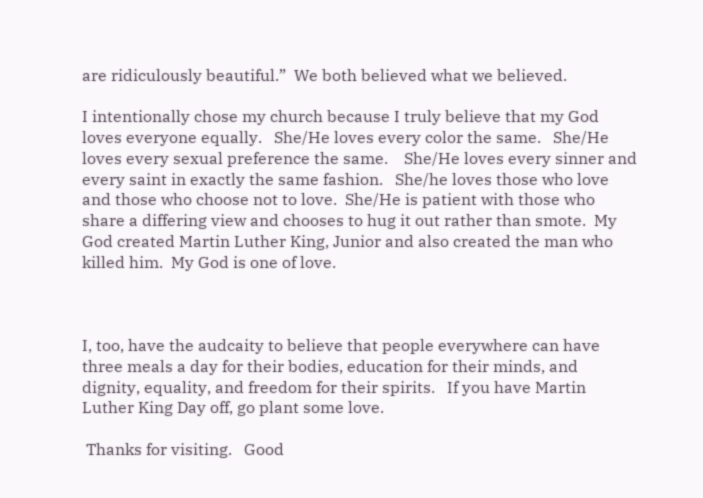are ridiculously beautiful.”  We both believed what we believed.

I intentionally chose my church because I truly believe that my God loves everyone equally.   She/He loves every color the same.   She/He loves every sexual preference the same.    She/He loves every sinner and every saint in exactly the same fashion.   She/he loves those who love and those who choose not to love.  She/He is patient with those who share a differing view and chooses to hug it out rather than smote.  My God created Martin Luther King, Junior and also created the man who killed him.  My God is one of love.



I, too, have the audcaity to believe that people everywhere can have three meals a day for their bodies, education for their minds, and dignity, equality, and freedom for their spirits.   If you have Martin Luther King Day off, go plant some love.

 Thanks for visiting.   Good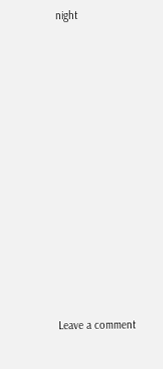night












Leave a comment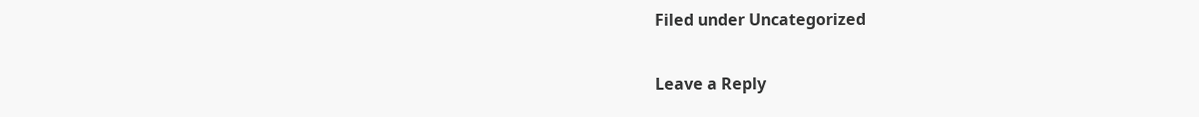Filed under Uncategorized

Leave a Reply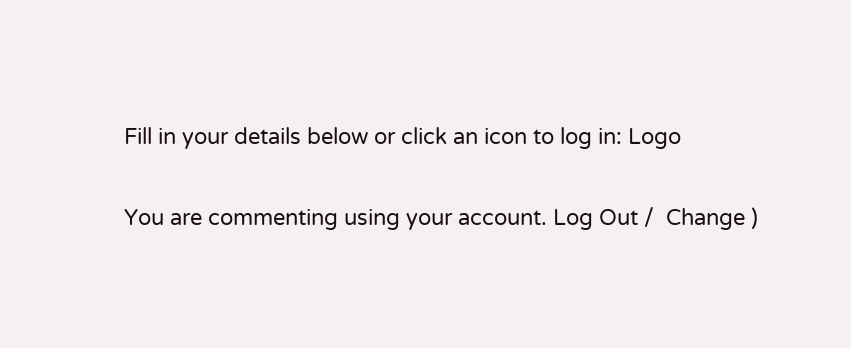Fill in your details below or click an icon to log in: Logo

You are commenting using your account. Log Out /  Change )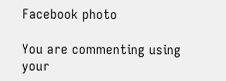Facebook photo

You are commenting using your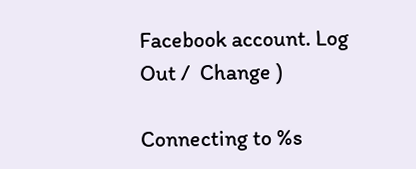Facebook account. Log Out /  Change )

Connecting to %s